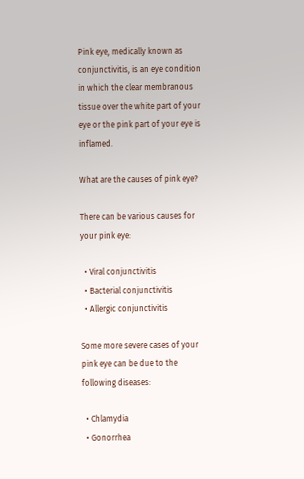Pink eye, medically known as conjunctivitis, is an eye condition in which the clear membranous tissue over the white part of your eye or the pink part of your eye is inflamed.

What are the causes of pink eye?

There can be various causes for your pink eye:

  • Viral conjunctivitis
  • Bacterial conjunctivitis
  • Allergic conjunctivitis

Some more severe cases of your pink eye can be due to the following diseases:

  • Chlamydia
  • Gonorrhea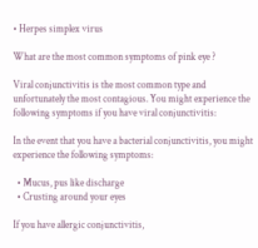• Herpes simplex virus

What are the most common symptoms of pink eye ?

Viral conjunctivitis is the most common type and unfortunately the most contagious. You might experience the following symptoms if you have viral conjunctivitis:

In the event that you have a bacterial conjunctivitis, you might experience the following symptoms:

  • Mucus, pus like discharge
  • Crusting around your eyes

If you have allergic conjunctivitis,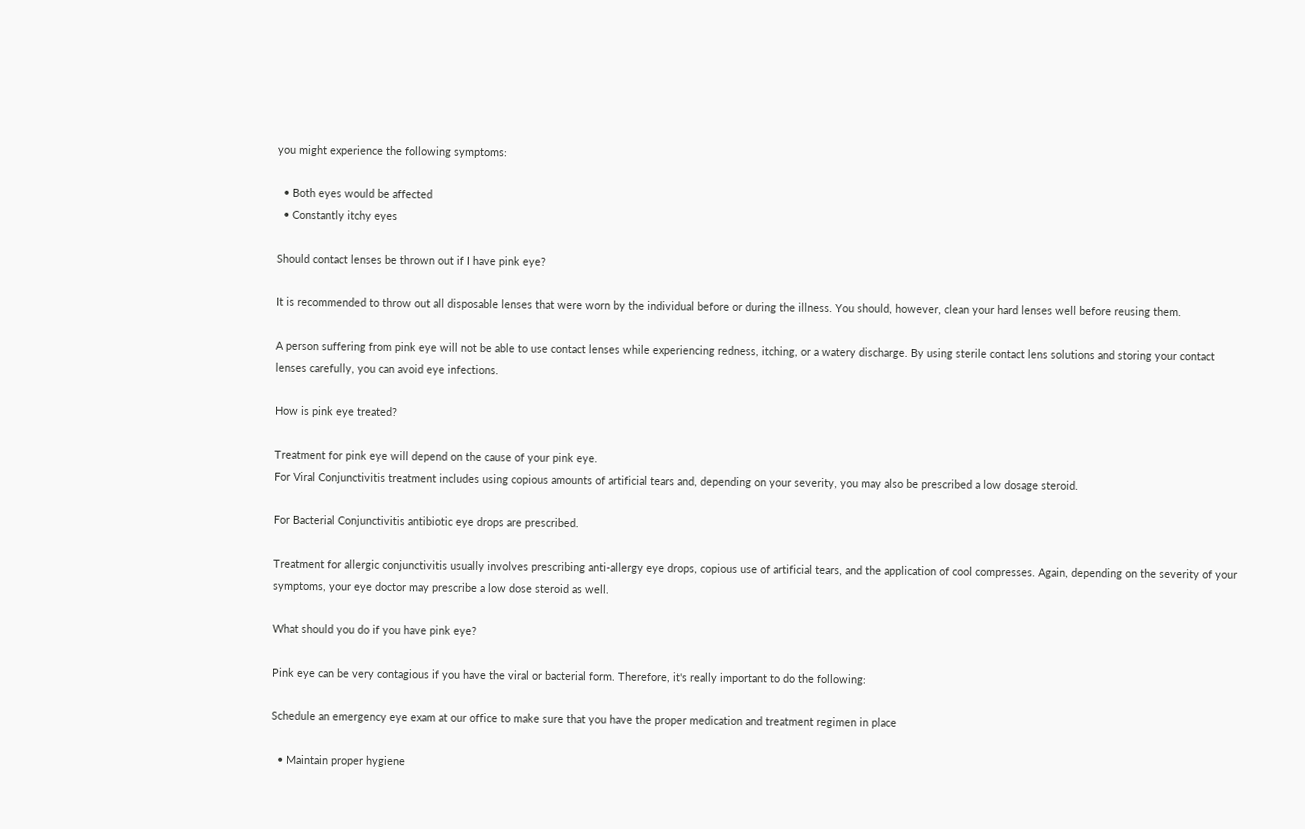you might experience the following symptoms:

  • Both eyes would be affected
  • Constantly itchy eyes

Should contact lenses be thrown out if I have pink eye?

It is recommended to throw out all disposable lenses that were worn by the individual before or during the illness. You should, however, clean your hard lenses well before reusing them.

A person suffering from pink eye will not be able to use contact lenses while experiencing redness, itching, or a watery discharge. By using sterile contact lens solutions and storing your contact lenses carefully, you can avoid eye infections.

How is pink eye treated?

Treatment for pink eye will depend on the cause of your pink eye.
For Viral Conjunctivitis treatment includes using copious amounts of artificial tears and, depending on your severity, you may also be prescribed a low dosage steroid.

For Bacterial Conjunctivitis antibiotic eye drops are prescribed.

Treatment for allergic conjunctivitis usually involves prescribing anti-allergy eye drops, copious use of artificial tears, and the application of cool compresses. Again, depending on the severity of your symptoms, your eye doctor may prescribe a low dose steroid as well.

What should you do if you have pink eye?

Pink eye can be very contagious if you have the viral or bacterial form. Therefore, it's really important to do the following:

Schedule an emergency eye exam at our office to make sure that you have the proper medication and treatment regimen in place

  • Maintain proper hygiene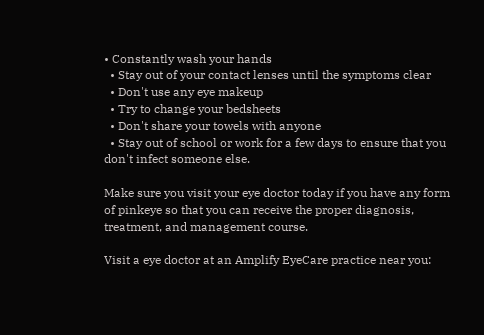• Constantly wash your hands
  • Stay out of your contact lenses until the symptoms clear
  • Don't use any eye makeup
  • Try to change your bedsheets
  • Don't share your towels with anyone
  • Stay out of school or work for a few days to ensure that you don't infect someone else.

Make sure you visit your eye doctor today if you have any form of pinkeye so that you can receive the proper diagnosis, treatment, and management course.

Visit a eye doctor at an Amplify EyeCare practice near you: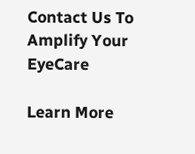Contact Us To Amplify Your EyeCare

Learn More